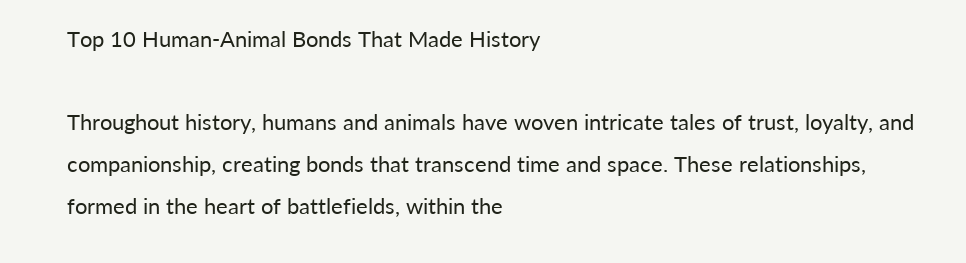Top 10 Human-Animal Bonds That Made History

Throughout history, humans and animals have woven intricate tales of trust, loyalty, and companionship, creating bonds that transcend time and space. These relationships, formed in the heart of battlefields, within the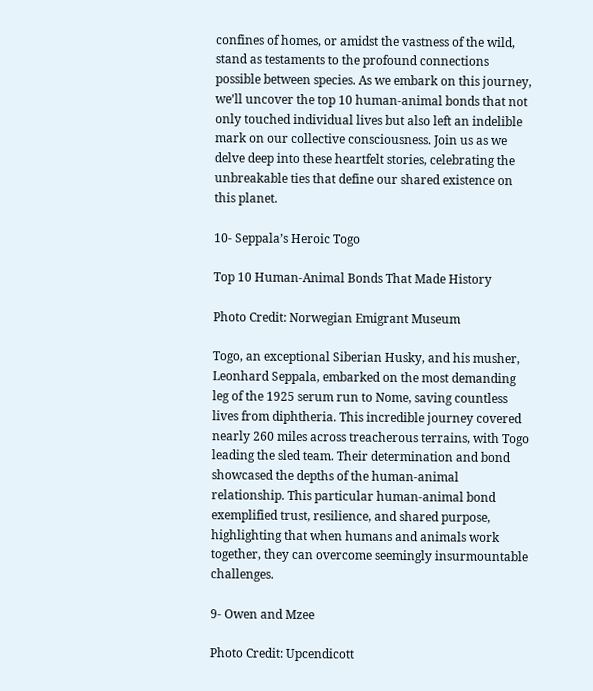confines of homes, or amidst the vastness of the wild, stand as testaments to the profound connections possible between species. As we embark on this journey, we’ll uncover the top 10 human-animal bonds that not only touched individual lives but also left an indelible mark on our collective consciousness. Join us as we delve deep into these heartfelt stories, celebrating the unbreakable ties that define our shared existence on this planet.

10- Seppala’s Heroic Togo

Top 10 Human-Animal Bonds That Made History

Photo Credit: Norwegian Emigrant Museum

Togo, an exceptional Siberian Husky, and his musher, Leonhard Seppala, embarked on the most demanding leg of the 1925 serum run to Nome, saving countless lives from diphtheria. This incredible journey covered nearly 260 miles across treacherous terrains, with Togo leading the sled team. Their determination and bond showcased the depths of the human-animal relationship. This particular human-animal bond exemplified trust, resilience, and shared purpose, highlighting that when humans and animals work together, they can overcome seemingly insurmountable challenges.

9- Owen and Mzee

Photo Credit: Upcendicott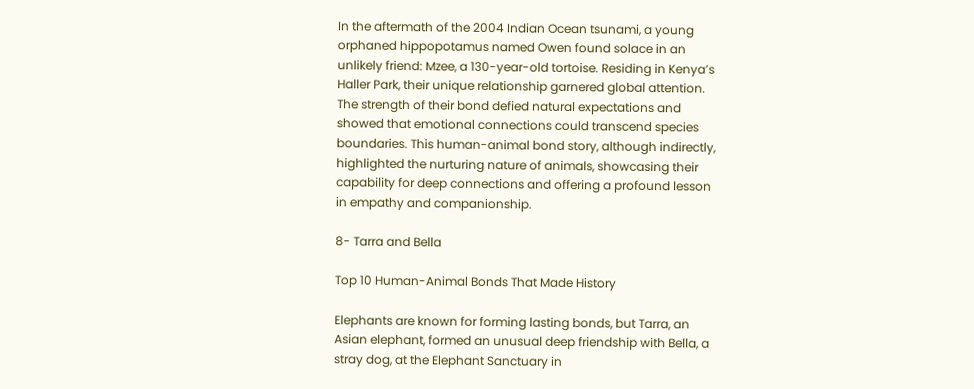In the aftermath of the 2004 Indian Ocean tsunami, a young orphaned hippopotamus named Owen found solace in an unlikely friend: Mzee, a 130-year-old tortoise. Residing in Kenya’s Haller Park, their unique relationship garnered global attention. The strength of their bond defied natural expectations and showed that emotional connections could transcend species boundaries. This human-animal bond story, although indirectly, highlighted the nurturing nature of animals, showcasing their capability for deep connections and offering a profound lesson in empathy and companionship.

8- Tarra and Bella

Top 10 Human-Animal Bonds That Made History

Elephants are known for forming lasting bonds, but Tarra, an Asian elephant, formed an unusual deep friendship with Bella, a stray dog, at the Elephant Sanctuary in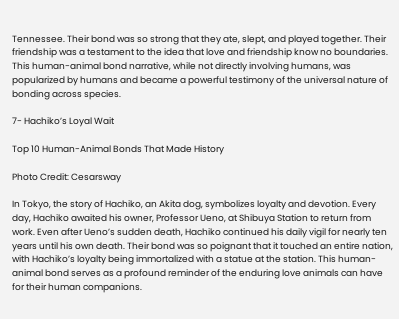Tennessee. Their bond was so strong that they ate, slept, and played together. Their friendship was a testament to the idea that love and friendship know no boundaries. This human-animal bond narrative, while not directly involving humans, was popularized by humans and became a powerful testimony of the universal nature of bonding across species.

7- Hachiko’s Loyal Wait

Top 10 Human-Animal Bonds That Made History

Photo Credit: Cesarsway

In Tokyo, the story of Hachiko, an Akita dog, symbolizes loyalty and devotion. Every day, Hachiko awaited his owner, Professor Ueno, at Shibuya Station to return from work. Even after Ueno’s sudden death, Hachiko continued his daily vigil for nearly ten years until his own death. Their bond was so poignant that it touched an entire nation, with Hachiko’s loyalty being immortalized with a statue at the station. This human-animal bond serves as a profound reminder of the enduring love animals can have for their human companions.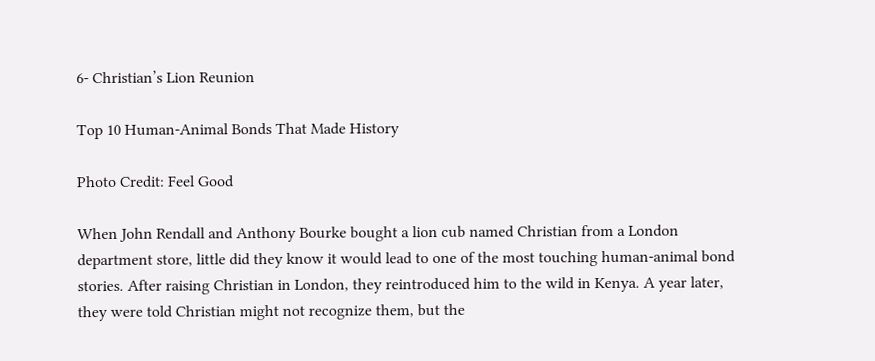6- Christian’s Lion Reunion

Top 10 Human-Animal Bonds That Made History

Photo Credit: Feel Good

When John Rendall and Anthony Bourke bought a lion cub named Christian from a London department store, little did they know it would lead to one of the most touching human-animal bond stories. After raising Christian in London, they reintroduced him to the wild in Kenya. A year later, they were told Christian might not recognize them, but the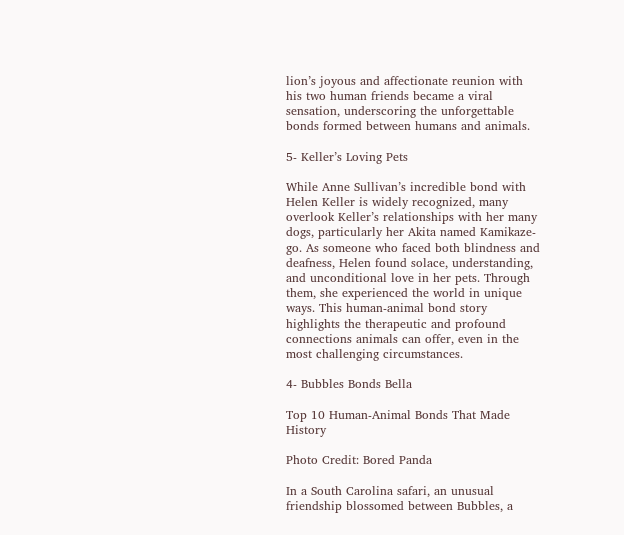lion’s joyous and affectionate reunion with his two human friends became a viral sensation, underscoring the unforgettable bonds formed between humans and animals.

5- Keller’s Loving Pets

While Anne Sullivan’s incredible bond with Helen Keller is widely recognized, many overlook Keller’s relationships with her many dogs, particularly her Akita named Kamikaze-go. As someone who faced both blindness and deafness, Helen found solace, understanding, and unconditional love in her pets. Through them, she experienced the world in unique ways. This human-animal bond story highlights the therapeutic and profound connections animals can offer, even in the most challenging circumstances.

4- Bubbles Bonds Bella

Top 10 Human-Animal Bonds That Made History

Photo Credit: Bored Panda

In a South Carolina safari, an unusual friendship blossomed between Bubbles, a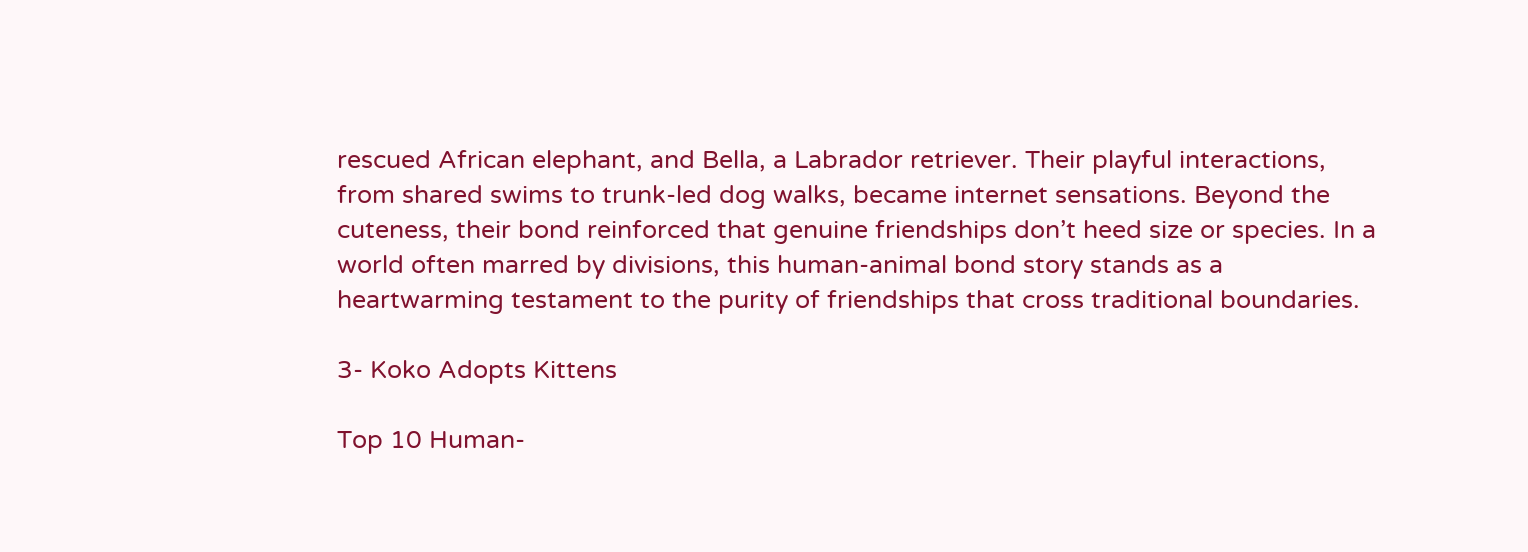rescued African elephant, and Bella, a Labrador retriever. Their playful interactions, from shared swims to trunk-led dog walks, became internet sensations. Beyond the cuteness, their bond reinforced that genuine friendships don’t heed size or species. In a world often marred by divisions, this human-animal bond story stands as a heartwarming testament to the purity of friendships that cross traditional boundaries.

3- Koko Adopts Kittens

Top 10 Human-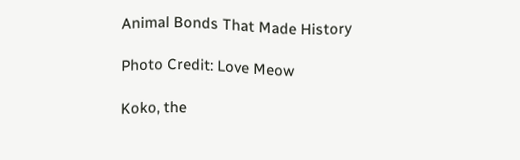Animal Bonds That Made History

Photo Credit: Love Meow

Koko, the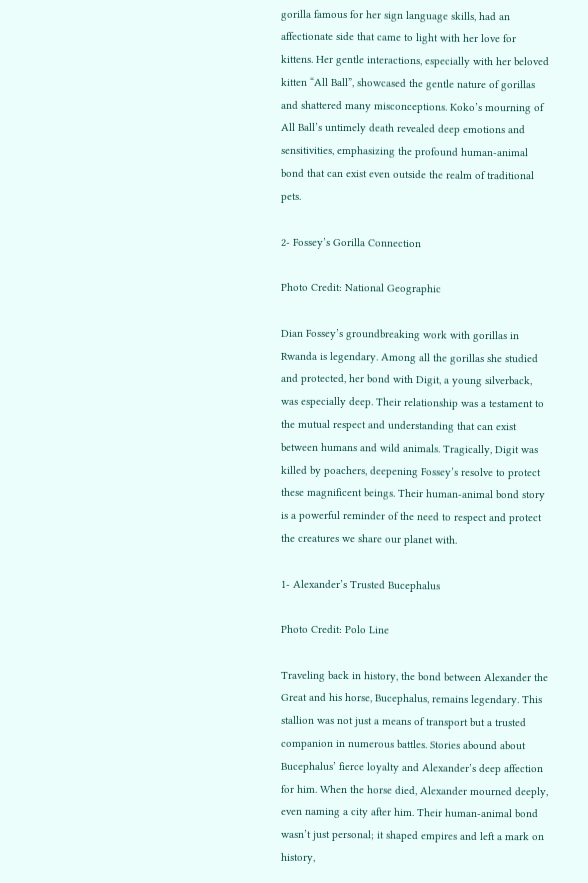gorilla famous for her sign language skills, had an affectionate side that came to light with her love for kittens. Her gentle interactions, especially with her beloved kitten “All Ball”, showcased the gentle nature of gorillas and shattered many misconceptions. Koko’s mourning of All Ball’s untimely death revealed deep emotions and sensitivities, emphasizing the profound human-animal bond that can exist even outside the realm of traditional pets.

2- Fossey’s Gorilla Connection

Photo Credit: National Geographic

Dian Fossey’s groundbreaking work with gorillas in Rwanda is legendary. Among all the gorillas she studied and protected, her bond with Digit, a young silverback, was especially deep. Their relationship was a testament to the mutual respect and understanding that can exist between humans and wild animals. Tragically, Digit was killed by poachers, deepening Fossey’s resolve to protect these magnificent beings. Their human-animal bond story is a powerful reminder of the need to respect and protect the creatures we share our planet with.

1- Alexander’s Trusted Bucephalus

Photo Credit: Polo Line

Traveling back in history, the bond between Alexander the Great and his horse, Bucephalus, remains legendary. This stallion was not just a means of transport but a trusted companion in numerous battles. Stories abound about Bucephalus’ fierce loyalty and Alexander’s deep affection for him. When the horse died, Alexander mourned deeply, even naming a city after him. Their human-animal bond wasn’t just personal; it shaped empires and left a mark on history,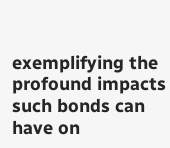exemplifying the profound impacts such bonds can have on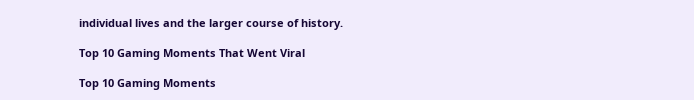individual lives and the larger course of history.

Top 10 Gaming Moments That Went Viral

Top 10 Gaming Moments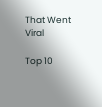That Went Viral

Top 10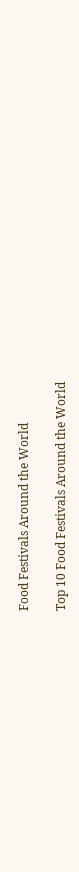Food Festivals Around the World

Top 10 Food Festivals Around the World